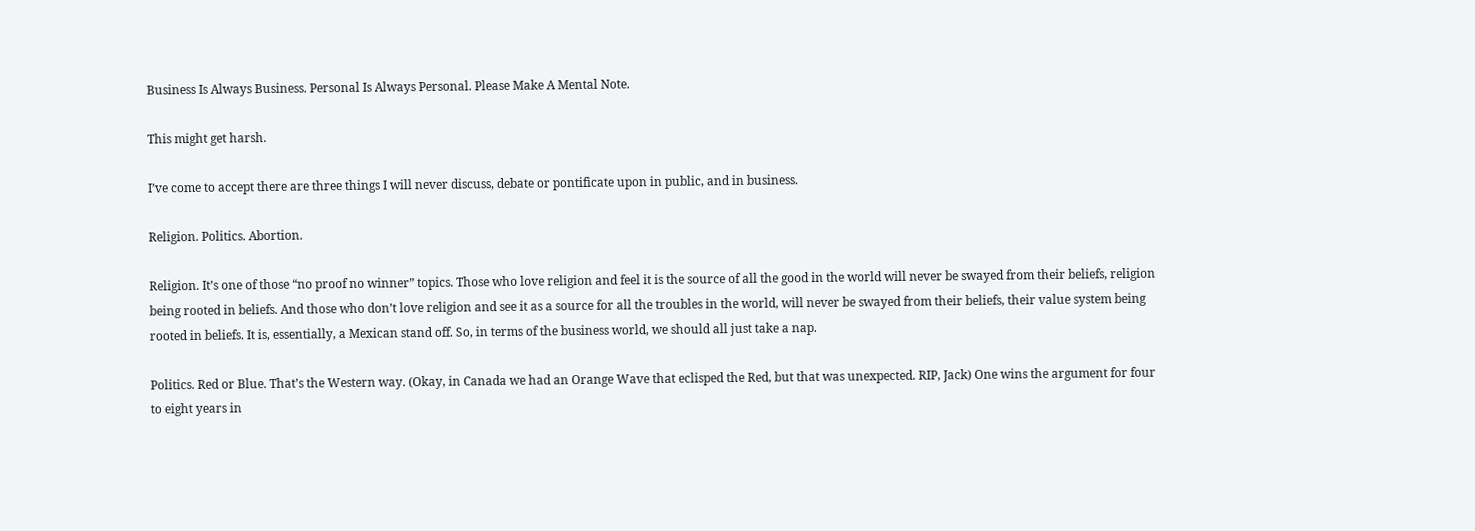Business Is Always Business. Personal Is Always Personal. Please Make A Mental Note.

This might get harsh.

I’ve come to accept there are three things I will never discuss, debate or pontificate upon in public, and in business.

Religion. Politics. Abortion.

Religion. It’s one of those “no proof no winner” topics. Those who love religion and feel it is the source of all the good in the world will never be swayed from their beliefs, religion being rooted in beliefs. And those who don’t love religion and see it as a source for all the troubles in the world, will never be swayed from their beliefs, their value system being rooted in beliefs. It is, essentially, a Mexican stand off. So, in terms of the business world, we should all just take a nap.

Politics. Red or Blue. That’s the Western way. (Okay, in Canada we had an Orange Wave that eclisped the Red, but that was unexpected. RIP, Jack) One wins the argument for four to eight years in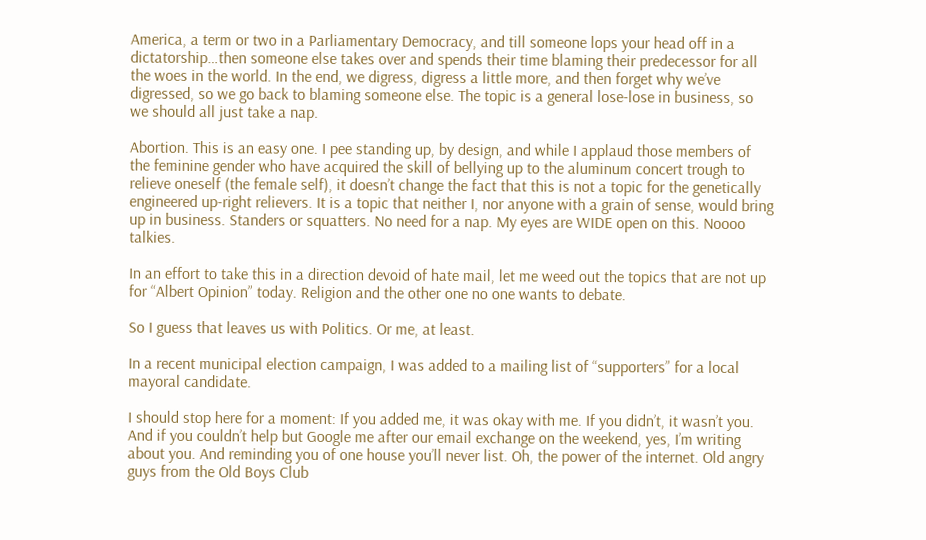America, a term or two in a Parliamentary Democracy, and till someone lops your head off in a dictatorship…then someone else takes over and spends their time blaming their predecessor for all the woes in the world. In the end, we digress, digress a little more, and then forget why we’ve digressed, so we go back to blaming someone else. The topic is a general lose-lose in business, so we should all just take a nap.

Abortion. This is an easy one. I pee standing up, by design, and while I applaud those members of the feminine gender who have acquired the skill of bellying up to the aluminum concert trough to relieve oneself (the female self), it doesn’t change the fact that this is not a topic for the genetically engineered up-right relievers. It is a topic that neither I, nor anyone with a grain of sense, would bring up in business. Standers or squatters. No need for a nap. My eyes are WIDE open on this. Noooo talkies.

In an effort to take this in a direction devoid of hate mail, let me weed out the topics that are not up for “Albert Opinion” today. Religion and the other one no one wants to debate.

So I guess that leaves us with Politics. Or me, at least.

In a recent municipal election campaign, I was added to a mailing list of “supporters” for a local mayoral candidate.

I should stop here for a moment: If you added me, it was okay with me. If you didn’t, it wasn’t you. And if you couldn’t help but Google me after our email exchange on the weekend, yes, I’m writing about you. And reminding you of one house you’ll never list. Oh, the power of the internet. Old angry guys from the Old Boys Club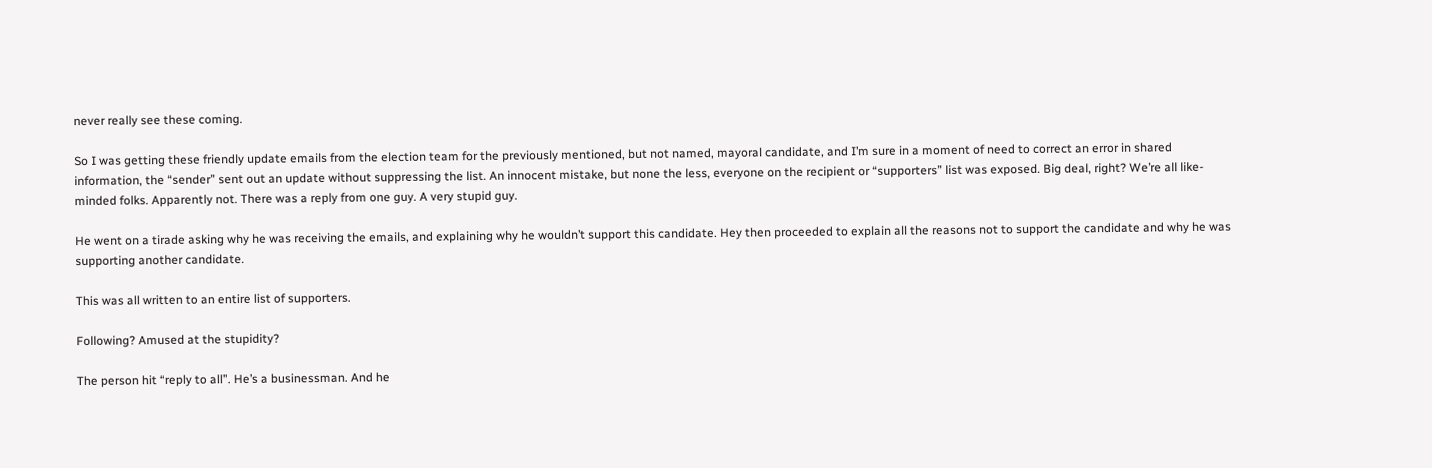never really see these coming.

So I was getting these friendly update emails from the election team for the previously mentioned, but not named, mayoral candidate, and I’m sure in a moment of need to correct an error in shared information, the “sender” sent out an update without suppressing the list. An innocent mistake, but none the less, everyone on the recipient or “supporters” list was exposed. Big deal, right? We’re all like-minded folks. Apparently not. There was a reply from one guy. A very stupid guy.

He went on a tirade asking why he was receiving the emails, and explaining why he wouldn’t support this candidate. Hey then proceeded to explain all the reasons not to support the candidate and why he was supporting another candidate.

This was all written to an entire list of supporters.

Following? Amused at the stupidity?

The person hit “reply to all”. He’s a businessman. And he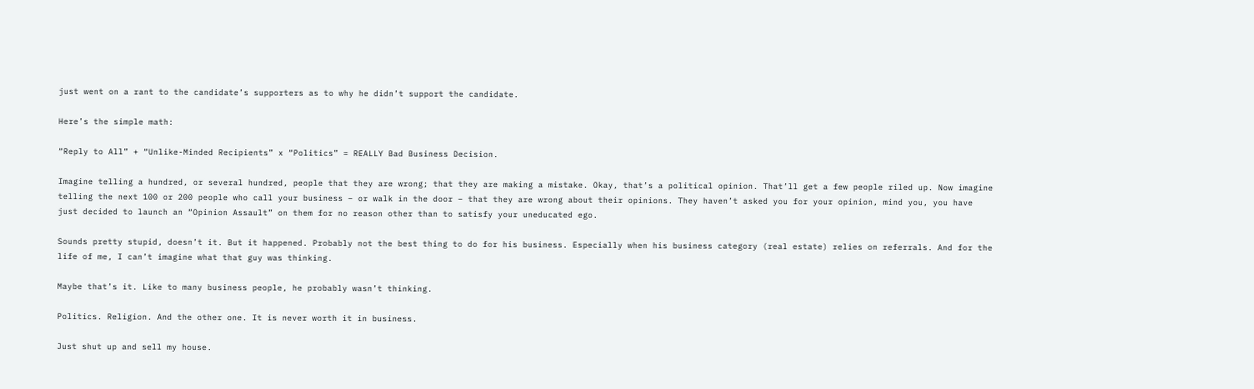just went on a rant to the candidate’s supporters as to why he didn’t support the candidate.

Here’s the simple math:

“Reply to All” + “Unlike-Minded Recipients” x “Politics” = REALLY Bad Business Decision.

Imagine telling a hundred, or several hundred, people that they are wrong; that they are making a mistake. Okay, that’s a political opinion. That’ll get a few people riled up. Now imagine telling the next 100 or 200 people who call your business – or walk in the door – that they are wrong about their opinions. They haven’t asked you for your opinion, mind you, you have just decided to launch an “Opinion Assault” on them for no reason other than to satisfy your uneducated ego.

Sounds pretty stupid, doesn’t it. But it happened. Probably not the best thing to do for his business. Especially when his business category (real estate) relies on referrals. And for the life of me, I can’t imagine what that guy was thinking.

Maybe that’s it. Like to many business people, he probably wasn’t thinking.

Politics. Religion. And the other one. It is never worth it in business.

Just shut up and sell my house.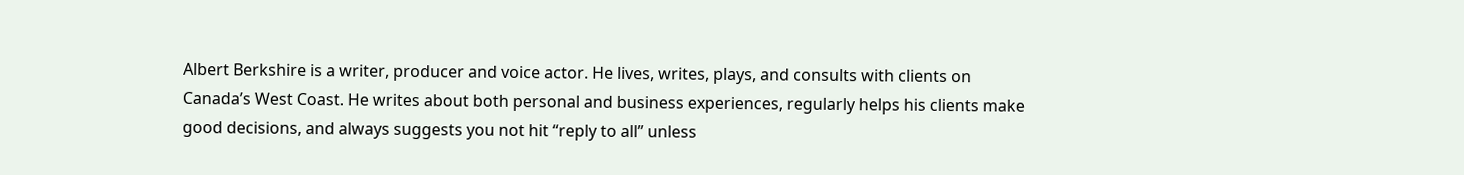Albert Berkshire is a writer, producer and voice actor. He lives, writes, plays, and consults with clients on Canada’s West Coast. He writes about both personal and business experiences, regularly helps his clients make good decisions, and always suggests you not hit “reply to all” unless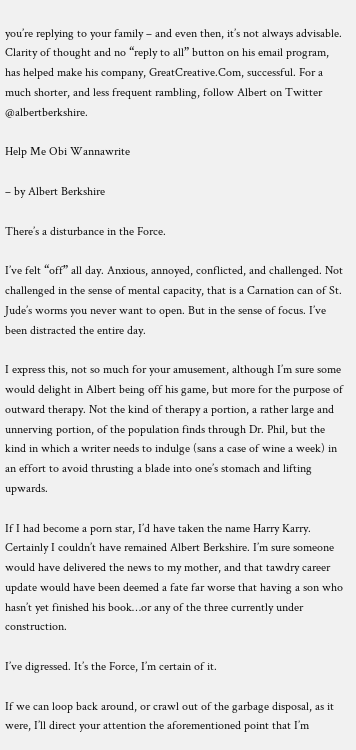you’re replying to your family – and even then, it’s not always advisable. Clarity of thought and no “reply to all” button on his email program, has helped make his company, GreatCreative.Com, successful. For a much shorter, and less frequent rambling, follow Albert on Twitter @albertberkshire.

Help Me Obi Wannawrite

– by Albert Berkshire

There’s a disturbance in the Force.

I’ve felt “off” all day. Anxious, annoyed, conflicted, and challenged. Not challenged in the sense of mental capacity, that is a Carnation can of St. Jude’s worms you never want to open. But in the sense of focus. I’ve been distracted the entire day.

I express this, not so much for your amusement, although I’m sure some would delight in Albert being off his game, but more for the purpose of outward therapy. Not the kind of therapy a portion, a rather large and unnerving portion, of the population finds through Dr. Phil, but the kind in which a writer needs to indulge (sans a case of wine a week) in an effort to avoid thrusting a blade into one’s stomach and lifting upwards.

If I had become a porn star, I’d have taken the name Harry Karry. Certainly I couldn’t have remained Albert Berkshire. I’m sure someone would have delivered the news to my mother, and that tawdry career update would have been deemed a fate far worse that having a son who hasn’t yet finished his book…or any of the three currently under construction.

I’ve digressed. It’s the Force, I’m certain of it.

If we can loop back around, or crawl out of the garbage disposal, as it were, I’ll direct your attention the aforementioned point that I’m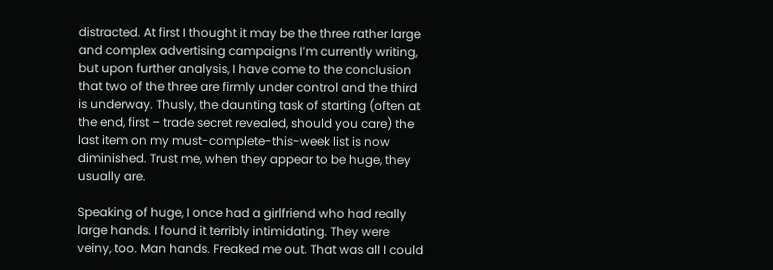distracted. At first I thought it may be the three rather large and complex advertising campaigns I’m currently writing, but upon further analysis, I have come to the conclusion that two of the three are firmly under control and the third is underway. Thusly, the daunting task of starting (often at the end, first – trade secret revealed, should you care) the last item on my must-complete-this-week list is now diminished. Trust me, when they appear to be huge, they usually are.

Speaking of huge, I once had a girlfriend who had really large hands. I found it terribly intimidating. They were veiny, too. Man hands. Freaked me out. That was all I could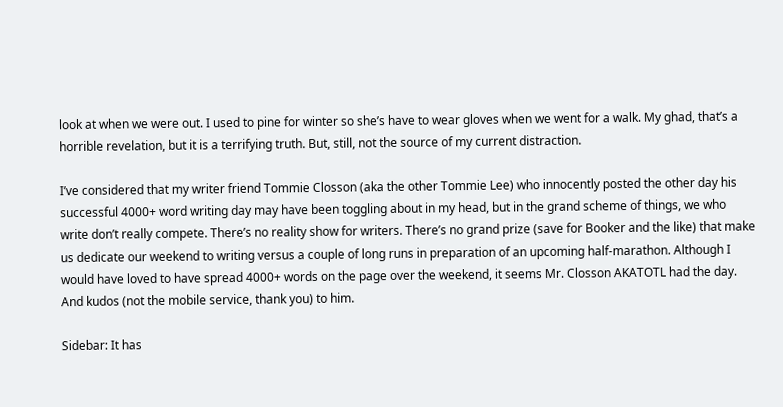look at when we were out. I used to pine for winter so she’s have to wear gloves when we went for a walk. My ghad, that’s a horrible revelation, but it is a terrifying truth. But, still, not the source of my current distraction.

I’ve considered that my writer friend Tommie Closson (aka the other Tommie Lee) who innocently posted the other day his successful 4000+ word writing day may have been toggling about in my head, but in the grand scheme of things, we who write don’t really compete. There’s no reality show for writers. There’s no grand prize (save for Booker and the like) that make us dedicate our weekend to writing versus a couple of long runs in preparation of an upcoming half-marathon. Although I would have loved to have spread 4000+ words on the page over the weekend, it seems Mr. Closson AKATOTL had the day. And kudos (not the mobile service, thank you) to him.

Sidebar: It has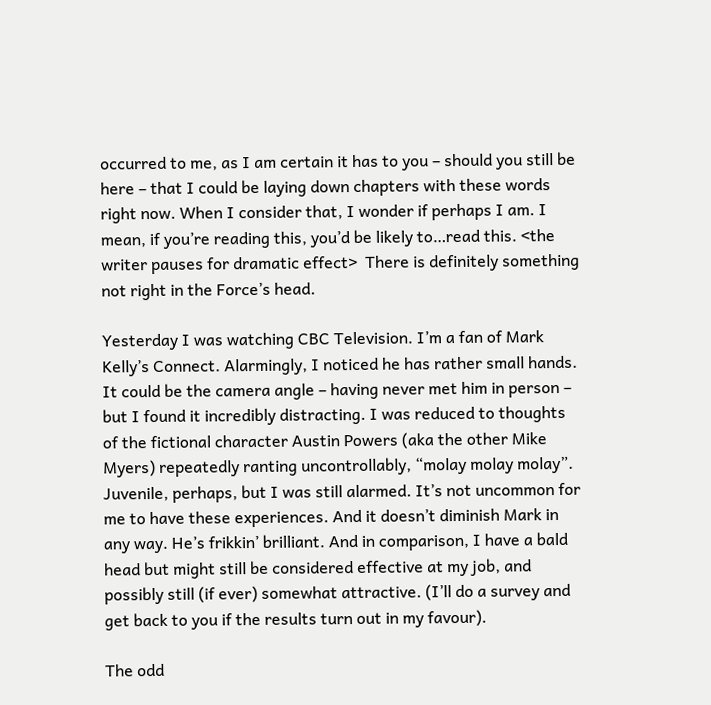occurred to me, as I am certain it has to you – should you still be here – that I could be laying down chapters with these words right now. When I consider that, I wonder if perhaps I am. I mean, if you’re reading this, you’d be likely to…read this. <the writer pauses for dramatic effect>  There is definitely something not right in the Force’s head.

Yesterday I was watching CBC Television. I’m a fan of Mark Kelly’s Connect. Alarmingly, I noticed he has rather small hands. It could be the camera angle – having never met him in person – but I found it incredibly distracting. I was reduced to thoughts of the fictional character Austin Powers (aka the other Mike Myers) repeatedly ranting uncontrollably, “molay molay molay”. Juvenile, perhaps, but I was still alarmed. It’s not uncommon for me to have these experiences. And it doesn’t diminish Mark in any way. He’s frikkin’ brilliant. And in comparison, I have a bald head but might still be considered effective at my job, and possibly still (if ever) somewhat attractive. (I’ll do a survey and get back to you if the results turn out in my favour).

The odd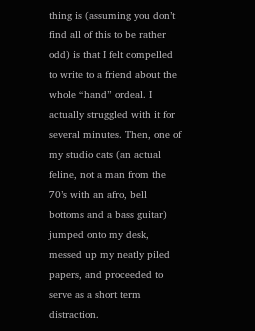thing is (assuming you don’t find all of this to be rather odd) is that I felt compelled to write to a friend about the whole “hand” ordeal. I actually struggled with it for several minutes. Then, one of my studio cats (an actual feline, not a man from the 70’s with an afro, bell bottoms and a bass guitar) jumped onto my desk, messed up my neatly piled papers, and proceeded to serve as a short term distraction.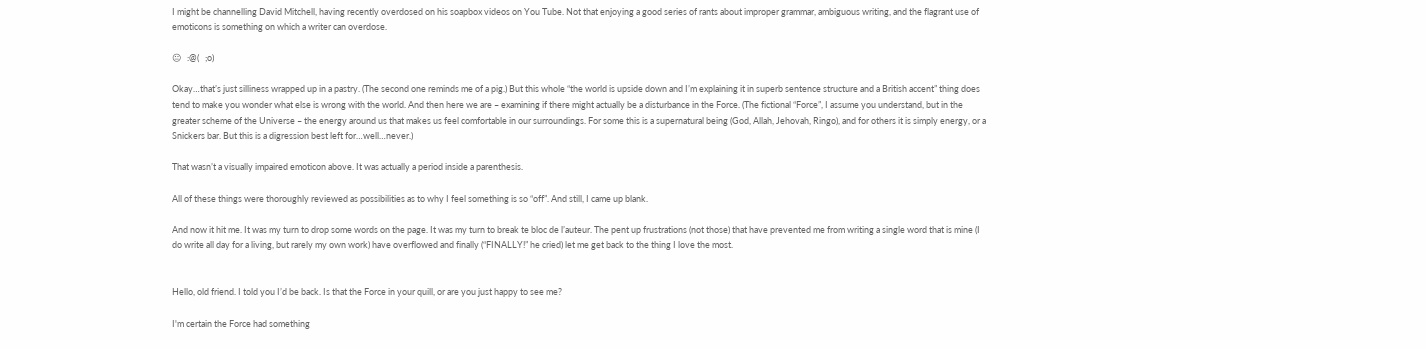I might be channelling David Mitchell, having recently overdosed on his soapbox videos on You Tube. Not that enjoying a good series of rants about improper grammar, ambiguous writing, and the flagrant use of emoticons is something on which a writer can overdose.

😐   :@(   ;o)

Okay…that’s just silliness wrapped up in a pastry. (The second one reminds me of a pig.) But this whole “the world is upside down and I’m explaining it in superb sentence structure and a British accent” thing does tend to make you wonder what else is wrong with the world. And then here we are – examining if there might actually be a disturbance in the Force. (The fictional “Force”, I assume you understand, but in the greater scheme of the Universe – the energy around us that makes us feel comfortable in our surroundings. For some this is a supernatural being (God, Allah, Jehovah, Ringo), and for others it is simply energy, or a Snickers bar. But this is a digression best left for…well…never.)

That wasn’t a visually impaired emoticon above. It was actually a period inside a parenthesis.

All of these things were thoroughly reviewed as possibilities as to why I feel something is so “off”. And still, I came up blank.

And now it hit me. It was my turn to drop some words on the page. It was my turn to break te bloc de l’auteur. The pent up frustrations (not those) that have prevented me from writing a single word that is mine (I do write all day for a living, but rarely my own work) have overflowed and finally (“FINALLY!” he cried) let me get back to the thing I love the most.


Hello, old friend. I told you I’d be back. Is that the Force in your quill, or are you just happy to see me?

I'm certain the Force had something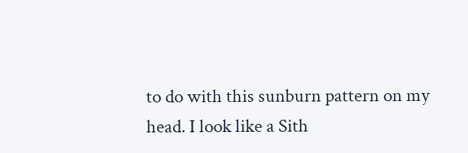to do with this sunburn pattern on my head. I look like a Sith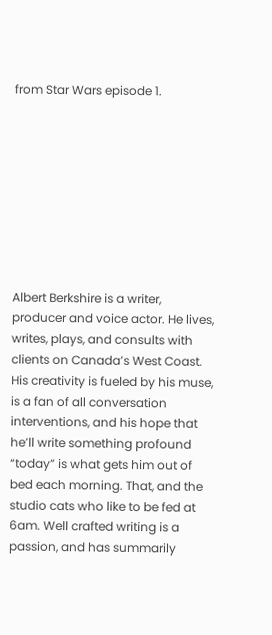from Star Wars episode 1.









Albert Berkshire is a writer, producer and voice actor. He lives, writes, plays, and consults with clients on Canada’s West Coast. His creativity is fueled by his muse, is a fan of all conversation interventions, and his hope that he’ll write something profound “today” is what gets him out of bed each morning. That, and the studio cats who like to be fed at 6am. Well crafted writing is a passion, and has summarily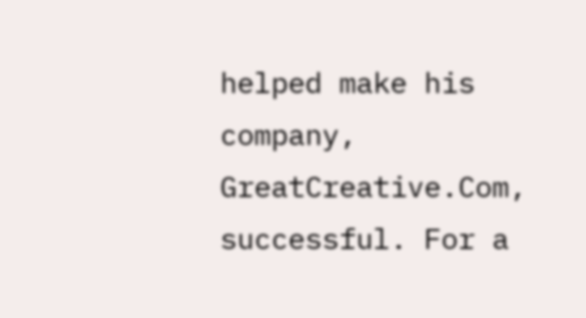helped make his company, GreatCreative.Com, successful. For a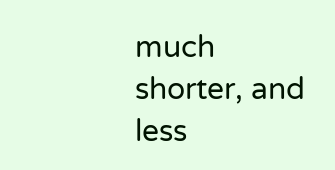much shorter, and less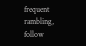frequent rambling, follow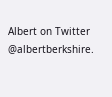Albert on Twitter @albertberkshire.